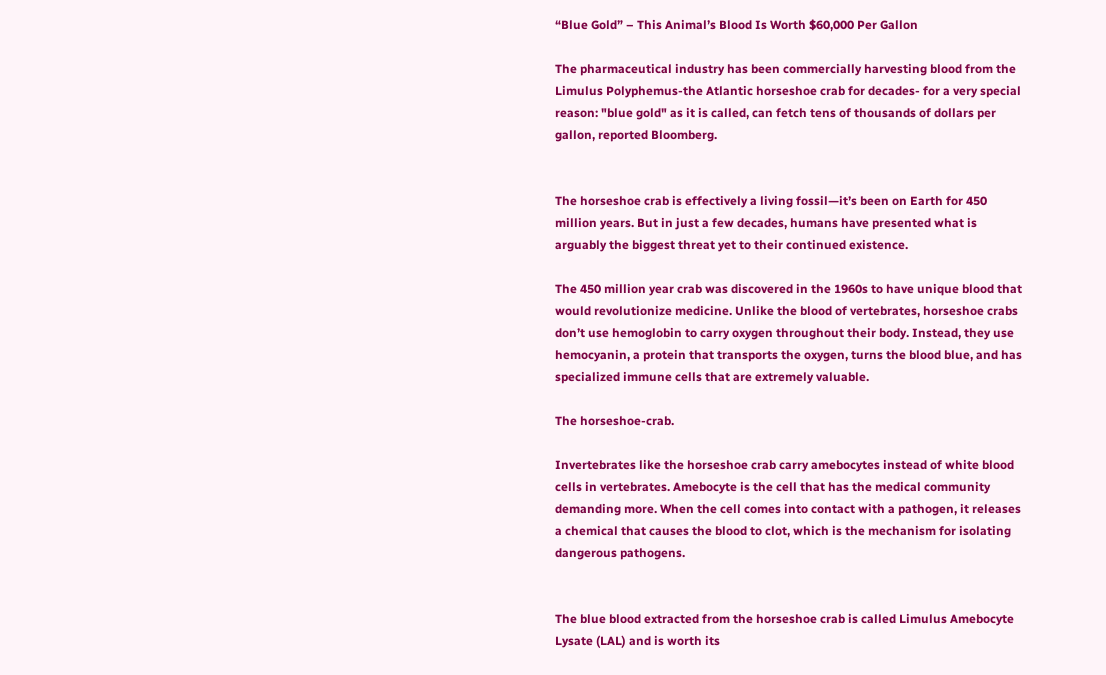“Blue Gold” – This Animal’s Blood Is Worth $60,000 Per Gallon

The pharmaceutical industry has been commercially harvesting blood from the Limulus Polyphemus-the Atlantic horseshoe crab for decades- for a very special reason: "blue gold" as it is called, can fetch tens of thousands of dollars per gallon, reported Bloomberg.


The horseshoe crab is effectively a living fossil—it’s been on Earth for 450 million years. But in just a few decades, humans have presented what is arguably the biggest threat yet to their continued existence.

The 450 million year crab was discovered in the 1960s to have unique blood that would revolutionize medicine. Unlike the blood of vertebrates, horseshoe crabs don’t use hemoglobin to carry oxygen throughout their body. Instead, they use hemocyanin, a protein that transports the oxygen, turns the blood blue, and has specialized immune cells that are extremely valuable.

The horseshoe-crab.

Invertebrates like the horseshoe crab carry amebocytes instead of white blood cells in vertebrates. Amebocyte is the cell that has the medical community demanding more. When the cell comes into contact with a pathogen, it releases a chemical that causes the blood to clot, which is the mechanism for isolating dangerous pathogens.


The blue blood extracted from the horseshoe crab is called Limulus Amebocyte Lysate (LAL) and is worth its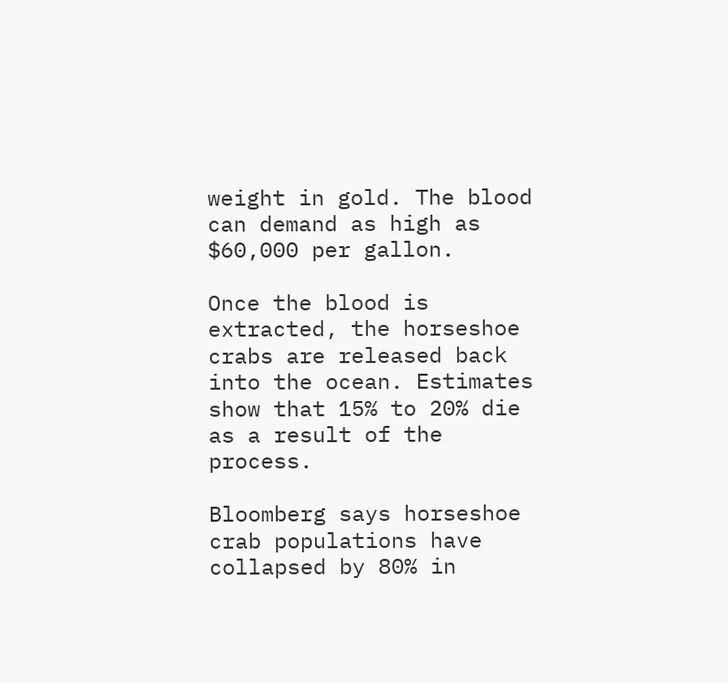weight in gold. The blood can demand as high as $60,000 per gallon.

Once the blood is extracted, the horseshoe crabs are released back into the ocean. Estimates show that 15% to 20% die as a result of the process.

Bloomberg says horseshoe crab populations have collapsed by 80% in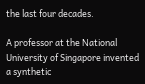the last four decades.

A professor at the National University of Singapore invented a synthetic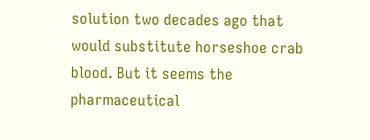solution two decades ago that would substitute horseshoe crab blood. But it seems the pharmaceutical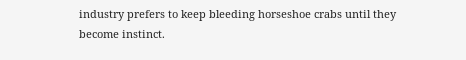industry prefers to keep bleeding horseshoe crabs until they become instinct.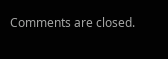Comments are closed.